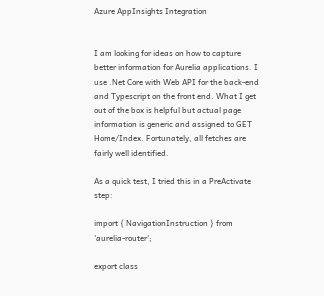Azure AppInsights Integration


I am looking for ideas on how to capture better information for Aurelia applications. I use .Net Core with Web API for the back-end and Typescript on the front end. What I get out of the box is helpful but actual page information is generic and assigned to GET Home/Index. Fortunately, all fetches are fairly well identified.

As a quick test, I tried this in a PreActivate step:

import { NavigationInstruction } from 'aurelia-router';

export class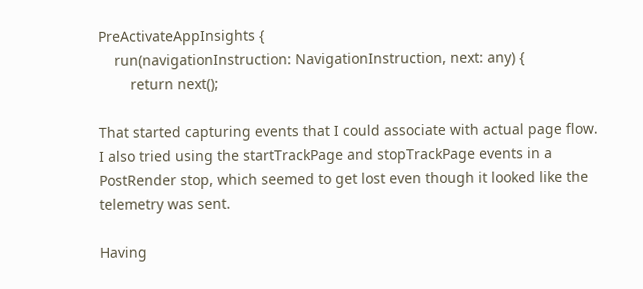PreActivateAppInsights {
    run(navigationInstruction: NavigationInstruction, next: any) {
        return next();

That started capturing events that I could associate with actual page flow. I also tried using the startTrackPage and stopTrackPage events in a PostRender stop, which seemed to get lost even though it looked like the telemetry was sent.

Having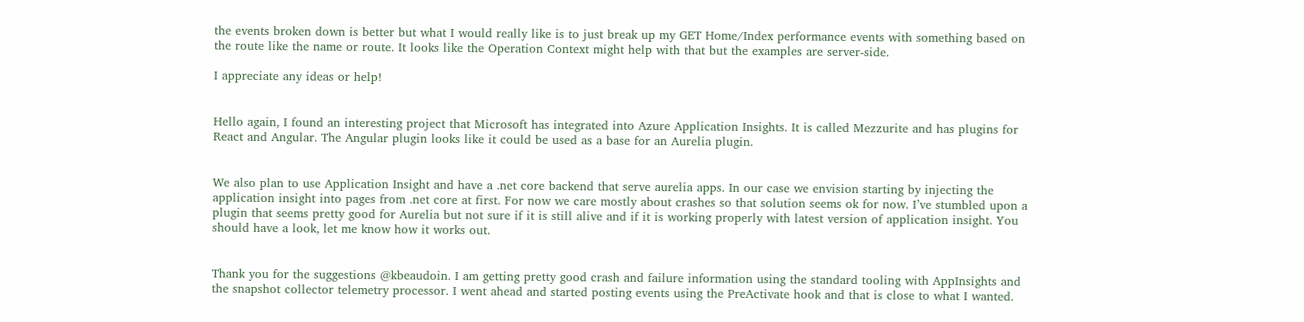the events broken down is better but what I would really like is to just break up my GET Home/Index performance events with something based on the route like the name or route. It looks like the Operation Context might help with that but the examples are server-side.

I appreciate any ideas or help!


Hello again, I found an interesting project that Microsoft has integrated into Azure Application Insights. It is called Mezzurite and has plugins for React and Angular. The Angular plugin looks like it could be used as a base for an Aurelia plugin.


We also plan to use Application Insight and have a .net core backend that serve aurelia apps. In our case we envision starting by injecting the application insight into pages from .net core at first. For now we care mostly about crashes so that solution seems ok for now. I’ve stumbled upon a plugin that seems pretty good for Aurelia but not sure if it is still alive and if it is working properly with latest version of application insight. You should have a look, let me know how it works out.


Thank you for the suggestions @kbeaudoin. I am getting pretty good crash and failure information using the standard tooling with AppInsights and the snapshot collector telemetry processor. I went ahead and started posting events using the PreActivate hook and that is close to what I wanted.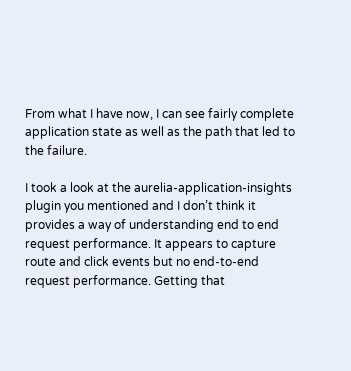From what I have now, I can see fairly complete application state as well as the path that led to the failure.

I took a look at the aurelia-application-insights plugin you mentioned and I don’t think it provides a way of understanding end to end request performance. It appears to capture route and click events but no end-to-end request performance. Getting that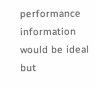performance information would be ideal but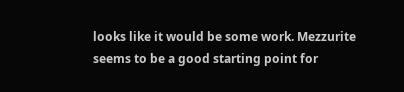looks like it would be some work. Mezzurite seems to be a good starting point for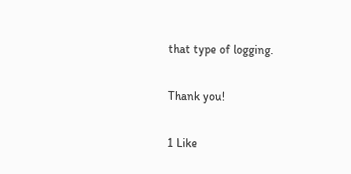that type of logging.

Thank you!

1 Like